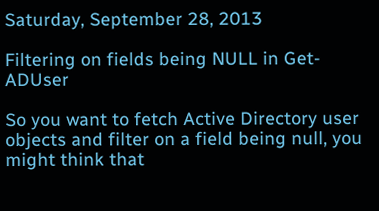Saturday, September 28, 2013

Filtering on fields being NULL in Get-ADUser

So you want to fetch Active Directory user objects and filter on a field being null, you might think that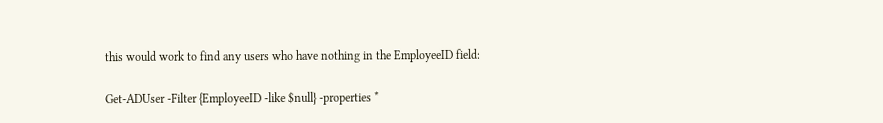this would work to find any users who have nothing in the EmployeeID field:

Get-ADUser -Filter {EmployeeID -like $null} -properties *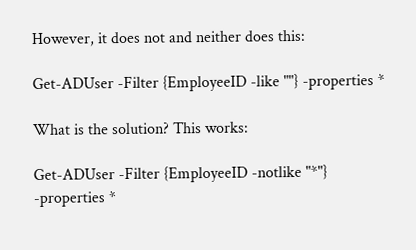However, it does not and neither does this:

Get-ADUser -Filter {EmployeeID -like ""} -properties *

What is the solution? This works:

Get-ADUser -Filter {EmployeeID -notlike "*"} -properties *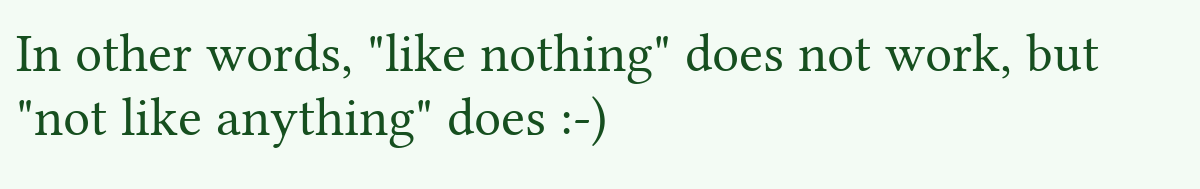In other words, "like nothing" does not work, but "not like anything" does :-)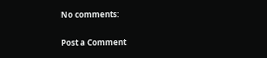No comments:

Post a Comment